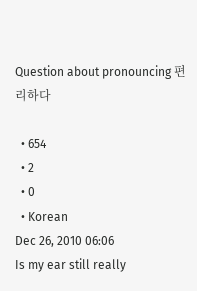Question about pronouncing 편리하다

  • 654
  • 2
  • 0
  • Korean
Dec 26, 2010 06:06
Is my ear still really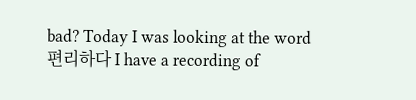bad? Today I was looking at the word 편리하다 I have a recording of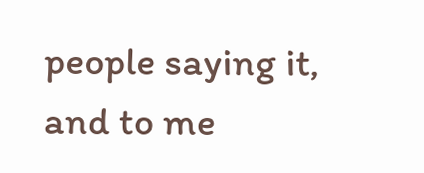people saying it, and to me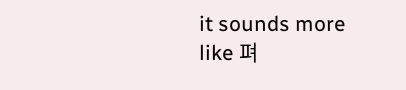it sounds more like 펴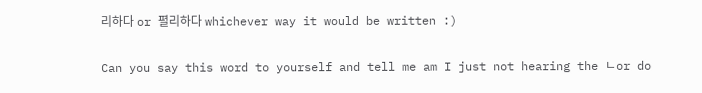리하다 or 펼리하다 whichever way it would be written :)

Can you say this word to yourself and tell me am I just not hearing the ㄴor do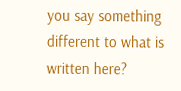you say something different to what is written here?